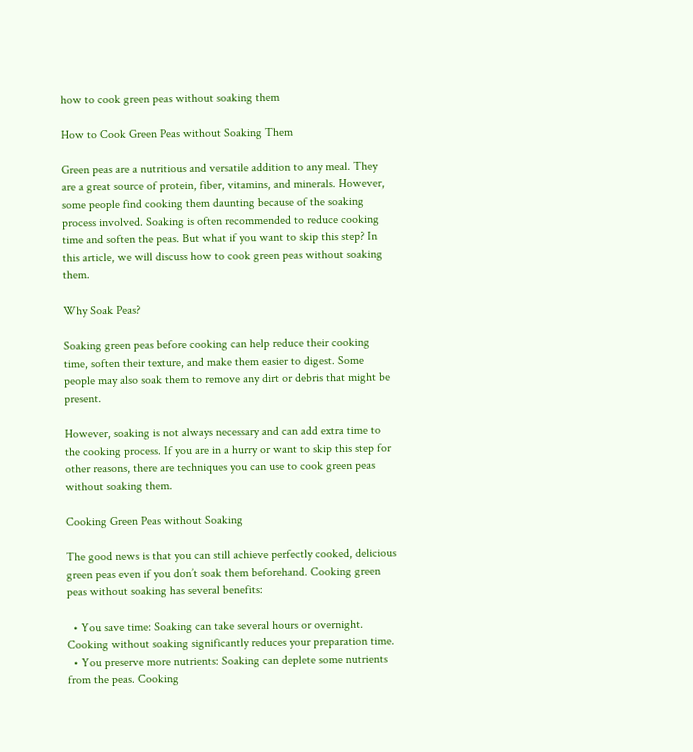how to cook green peas without soaking them

How to Cook Green Peas without Soaking Them

Green peas are a nutritious and versatile addition to any meal. They are a great source of protein, fiber, vitamins, and minerals. However, some people find cooking them daunting because of the soaking process involved. Soaking is often recommended to reduce cooking time and soften the peas. But what if you want to skip this step? In this article, we will discuss how to cook green peas without soaking them.

Why Soak Peas?

Soaking green peas before cooking can help reduce their cooking time, soften their texture, and make them easier to digest. Some people may also soak them to remove any dirt or debris that might be present.

However, soaking is not always necessary and can add extra time to the cooking process. If you are in a hurry or want to skip this step for other reasons, there are techniques you can use to cook green peas without soaking them.

Cooking Green Peas without Soaking

The good news is that you can still achieve perfectly cooked, delicious green peas even if you don’t soak them beforehand. Cooking green peas without soaking has several benefits:

  • You save time: Soaking can take several hours or overnight. Cooking without soaking significantly reduces your preparation time.
  • You preserve more nutrients: Soaking can deplete some nutrients from the peas. Cooking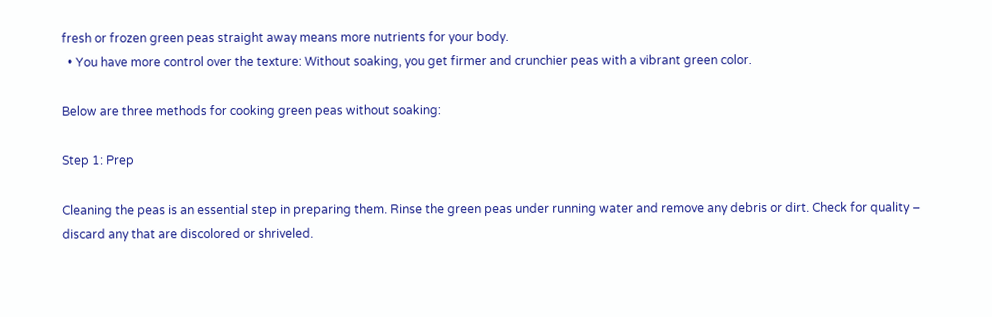fresh or frozen green peas straight away means more nutrients for your body.
  • You have more control over the texture: Without soaking, you get firmer and crunchier peas with a vibrant green color.

Below are three methods for cooking green peas without soaking:

Step 1: Prep

Cleaning the peas is an essential step in preparing them. Rinse the green peas under running water and remove any debris or dirt. Check for quality – discard any that are discolored or shriveled.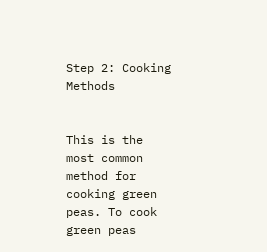Step 2: Cooking Methods


This is the most common method for cooking green peas. To cook green peas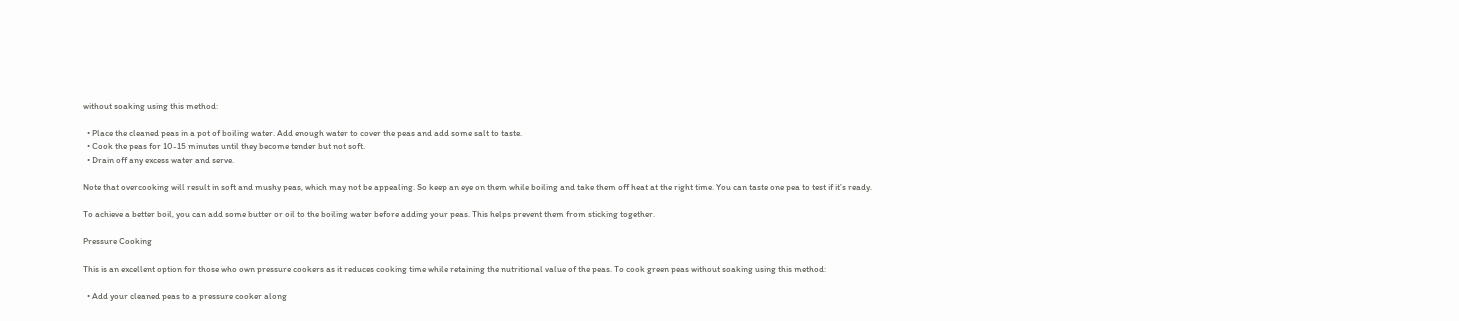without soaking using this method:

  • Place the cleaned peas in a pot of boiling water. Add enough water to cover the peas and add some salt to taste.
  • Cook the peas for 10-15 minutes until they become tender but not soft.
  • Drain off any excess water and serve.

Note that overcooking will result in soft and mushy peas, which may not be appealing. So keep an eye on them while boiling and take them off heat at the right time. You can taste one pea to test if it’s ready.

To achieve a better boil, you can add some butter or oil to the boiling water before adding your peas. This helps prevent them from sticking together.

Pressure Cooking

This is an excellent option for those who own pressure cookers as it reduces cooking time while retaining the nutritional value of the peas. To cook green peas without soaking using this method:

  • Add your cleaned peas to a pressure cooker along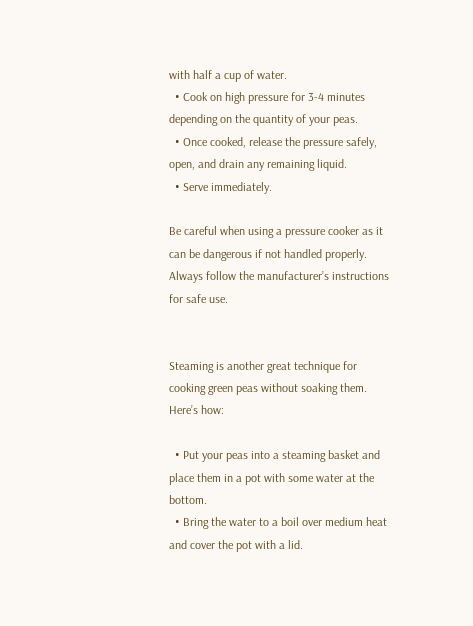with half a cup of water.
  • Cook on high pressure for 3-4 minutes depending on the quantity of your peas.
  • Once cooked, release the pressure safely, open, and drain any remaining liquid.
  • Serve immediately.

Be careful when using a pressure cooker as it can be dangerous if not handled properly. Always follow the manufacturer’s instructions for safe use.


Steaming is another great technique for cooking green peas without soaking them. Here’s how:

  • Put your peas into a steaming basket and place them in a pot with some water at the bottom.
  • Bring the water to a boil over medium heat and cover the pot with a lid.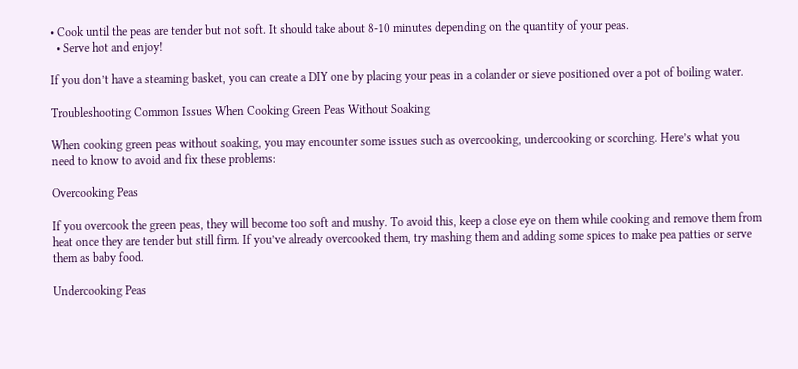• Cook until the peas are tender but not soft. It should take about 8-10 minutes depending on the quantity of your peas.
  • Serve hot and enjoy!

If you don’t have a steaming basket, you can create a DIY one by placing your peas in a colander or sieve positioned over a pot of boiling water.

Troubleshooting Common Issues When Cooking Green Peas Without Soaking

When cooking green peas without soaking, you may encounter some issues such as overcooking, undercooking or scorching. Here’s what you need to know to avoid and fix these problems:

Overcooking Peas

If you overcook the green peas, they will become too soft and mushy. To avoid this, keep a close eye on them while cooking and remove them from heat once they are tender but still firm. If you’ve already overcooked them, try mashing them and adding some spices to make pea patties or serve them as baby food.

Undercooking Peas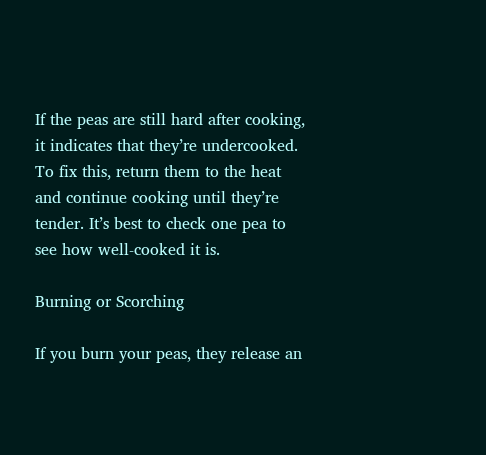If the peas are still hard after cooking, it indicates that they’re undercooked. To fix this, return them to the heat and continue cooking until they’re tender. It’s best to check one pea to see how well-cooked it is.

Burning or Scorching

If you burn your peas, they release an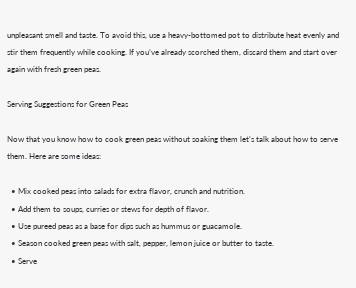unpleasant smell and taste. To avoid this, use a heavy-bottomed pot to distribute heat evenly and stir them frequently while cooking. If you’ve already scorched them, discard them and start over again with fresh green peas.

Serving Suggestions for Green Peas

Now that you know how to cook green peas without soaking them let’s talk about how to serve them. Here are some ideas:

  • Mix cooked peas into salads for extra flavor, crunch and nutrition.
  • Add them to soups, curries or stews for depth of flavor.
  • Use pureed peas as a base for dips such as hummus or guacamole.
  • Season cooked green peas with salt, pepper, lemon juice or butter to taste.
  • Serve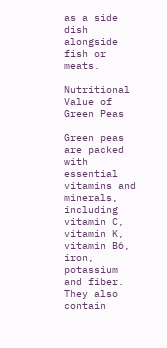as a side dish alongside fish or meats.

Nutritional Value of Green Peas

Green peas are packed with essential vitamins and minerals, including vitamin C, vitamin K, vitamin B6, iron, potassium and fiber. They also contain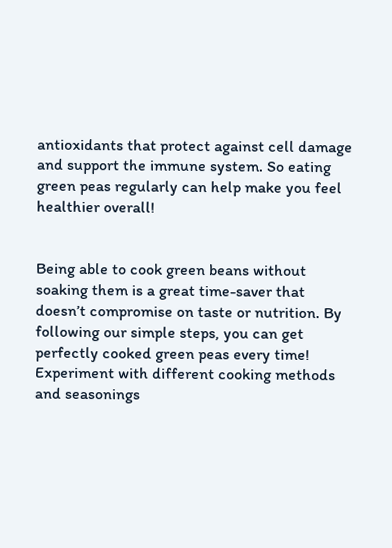antioxidants that protect against cell damage and support the immune system. So eating green peas regularly can help make you feel healthier overall!


Being able to cook green beans without soaking them is a great time-saver that doesn’t compromise on taste or nutrition. By following our simple steps, you can get perfectly cooked green peas every time! Experiment with different cooking methods and seasonings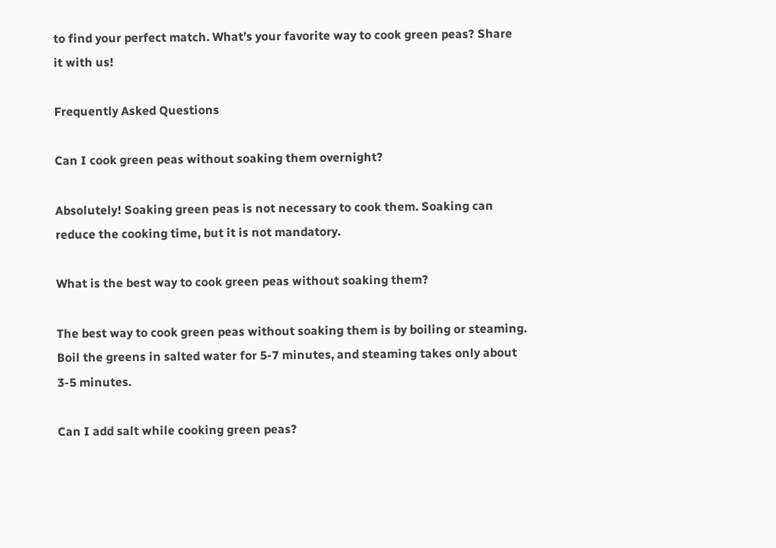to find your perfect match. What’s your favorite way to cook green peas? Share it with us!

Frequently Asked Questions

Can I cook green peas without soaking them overnight?

Absolutely! Soaking green peas is not necessary to cook them. Soaking can reduce the cooking time, but it is not mandatory.

What is the best way to cook green peas without soaking them?

The best way to cook green peas without soaking them is by boiling or steaming. Boil the greens in salted water for 5-7 minutes, and steaming takes only about 3-5 minutes.

Can I add salt while cooking green peas?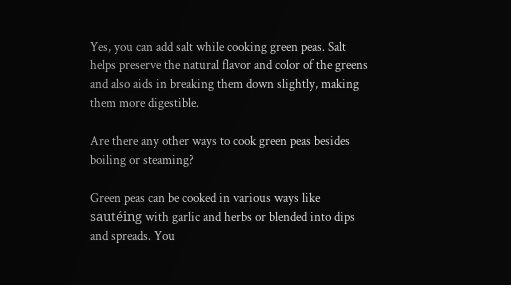Yes, you can add salt while cooking green peas. Salt helps preserve the natural flavor and color of the greens and also aids in breaking them down slightly, making them more digestible.

Are there any other ways to cook green peas besides boiling or steaming?

Green peas can be cooked in various ways like sautéing with garlic and herbs or blended into dips and spreads. You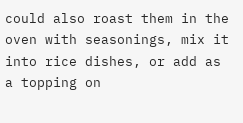could also roast them in the oven with seasonings, mix it into rice dishes, or add as a topping on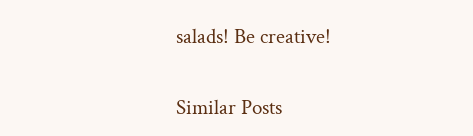salads! Be creative!

Similar Posts